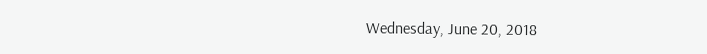Wednesday, June 20, 2018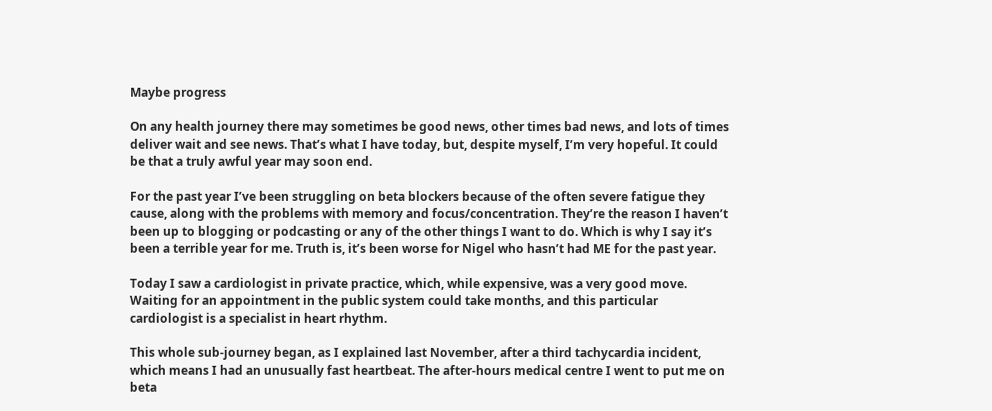Maybe progress

On any health journey there may sometimes be good news, other times bad news, and lots of times deliver wait and see news. That’s what I have today, but, despite myself, I’m very hopeful. It could be that a truly awful year may soon end.

For the past year I’ve been struggling on beta blockers because of the often severe fatigue they cause, along with the problems with memory and focus/concentration. They’re the reason I haven’t been up to blogging or podcasting or any of the other things I want to do. Which is why I say it’s been a terrible year for me. Truth is, it’s been worse for Nigel who hasn’t had ME for the past year.

Today I saw a cardiologist in private practice, which, while expensive, was a very good move. Waiting for an appointment in the public system could take months, and this particular cardiologist is a specialist in heart rhythm.

This whole sub-journey began, as I explained last November, after a third tachycardia incident, which means I had an unusually fast heartbeat. The after-hours medical centre I went to put me on beta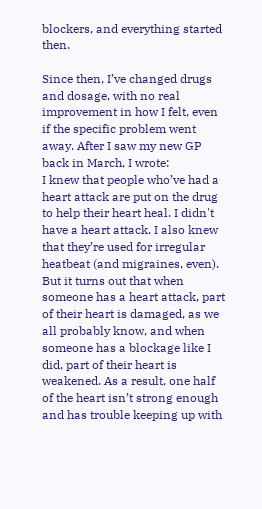blockers, and everything started then.

Since then, I’ve changed drugs and dosage, with no real improvement in how I felt, even if the specific problem went away. After I saw my new GP back in March, I wrote:
I knew that people who’ve had a heart attack are put on the drug to help their heart heal. I didn't have a heart attack. I also knew that they’re used for irregular heatbeat (and migraines, even). But it turns out that when someone has a heart attack, part of their heart is damaged, as we all probably know, and when someone has a blockage like I did, part of their heart is weakened. As a result, one half of the heart isn’t strong enough and has trouble keeping up with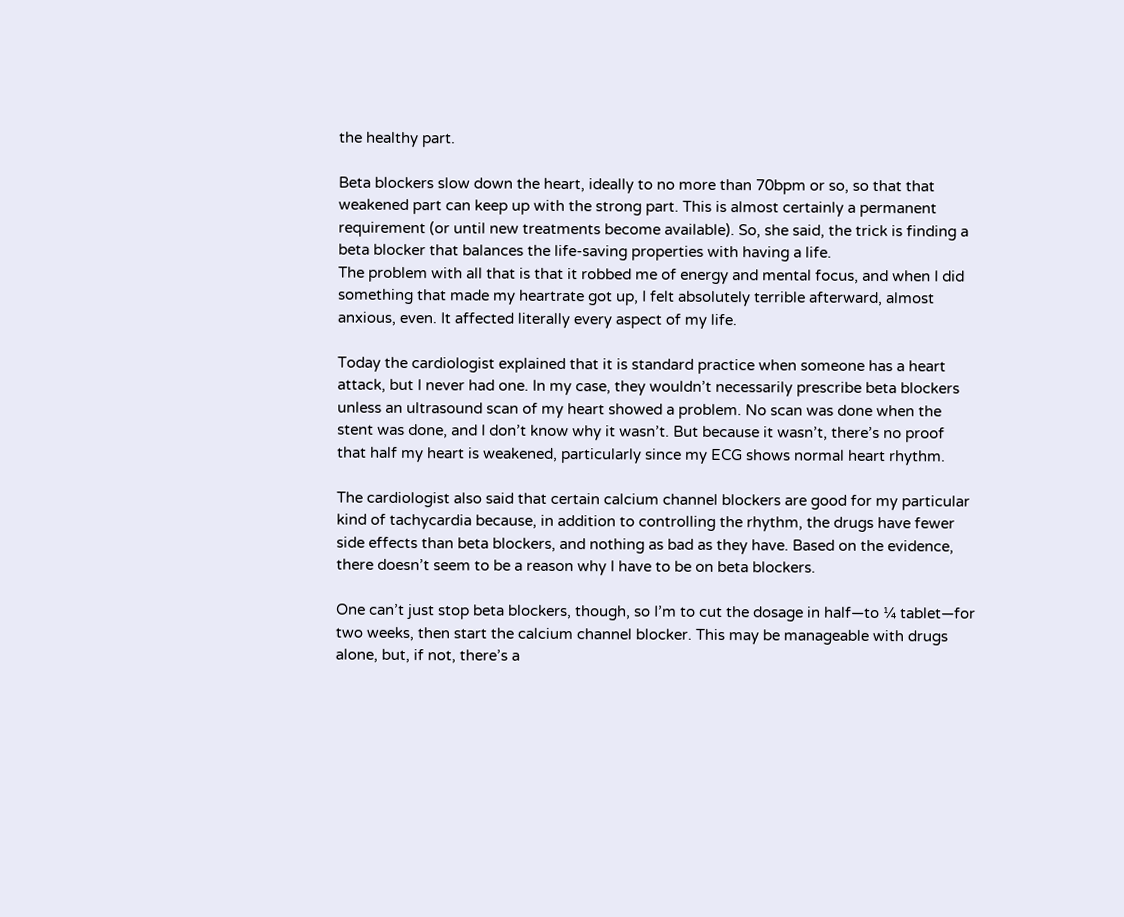the healthy part.

Beta blockers slow down the heart, ideally to no more than 70bpm or so, so that that weakened part can keep up with the strong part. This is almost certainly a permanent requirement (or until new treatments become available). So, she said, the trick is finding a beta blocker that balances the life-saving properties with having a life.
The problem with all that is that it robbed me of energy and mental focus, and when I did something that made my heartrate got up, I felt absolutely terrible afterward, almost anxious, even. It affected literally every aspect of my life.

Today the cardiologist explained that it is standard practice when someone has a heart attack, but I never had one. In my case, they wouldn’t necessarily prescribe beta blockers unless an ultrasound scan of my heart showed a problem. No scan was done when the stent was done, and I don’t know why it wasn’t. But because it wasn’t, there’s no proof that half my heart is weakened, particularly since my ECG shows normal heart rhythm.

The cardiologist also said that certain calcium channel blockers are good for my particular kind of tachycardia because, in addition to controlling the rhythm, the drugs have fewer side effects than beta blockers, and nothing as bad as they have. Based on the evidence, there doesn’t seem to be a reason why I have to be on beta blockers.

One can’t just stop beta blockers, though, so I’m to cut the dosage in half—to ¼ tablet—for two weeks, then start the calcium channel blocker. This may be manageable with drugs alone, but, if not, there’s a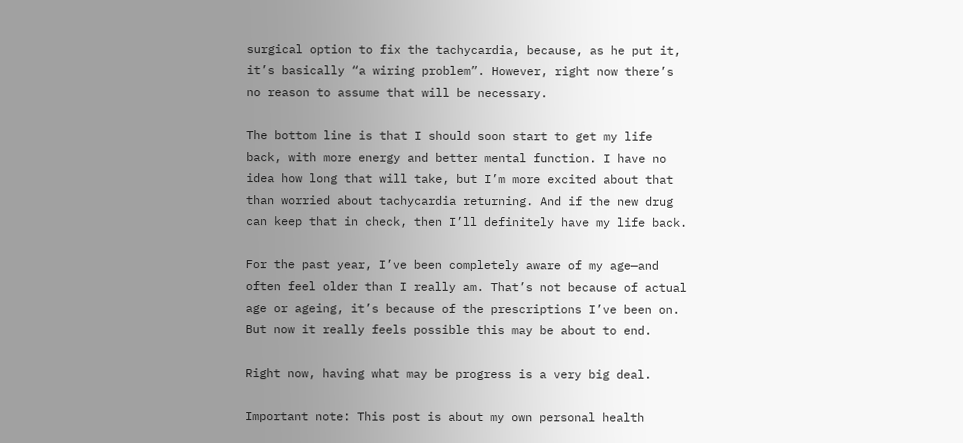surgical option to fix the tachycardia, because, as he put it, it’s basically “a wiring problem”. However, right now there’s no reason to assume that will be necessary.

The bottom line is that I should soon start to get my life back, with more energy and better mental function. I have no idea how long that will take, but I’m more excited about that than worried about tachycardia returning. And if the new drug can keep that in check, then I’ll definitely have my life back.

For the past year, I’ve been completely aware of my age—and often feel older than I really am. That’s not because of actual age or ageing, it’s because of the prescriptions I’ve been on. But now it really feels possible this may be about to end.

Right now, having what may be progress is a very big deal.

Important note: This post is about my own personal health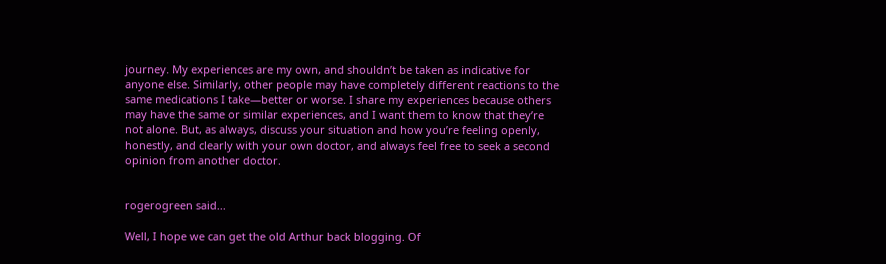journey. My experiences are my own, and shouldn’t be taken as indicative for anyone else. Similarly, other people may have completely different reactions to the same medications I take—better or worse. I share my experiences because others may have the same or similar experiences, and I want them to know that they’re not alone. But, as always, discuss your situation and how you’re feeling openly, honestly, and clearly with your own doctor, and always feel free to seek a second opinion from another doctor.


rogerogreen said...

Well, I hope we can get the old Arthur back blogging. Of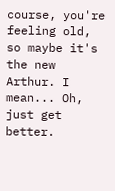course, you're feeling old, so maybe it's the new Arthur. I mean... Oh, just get better.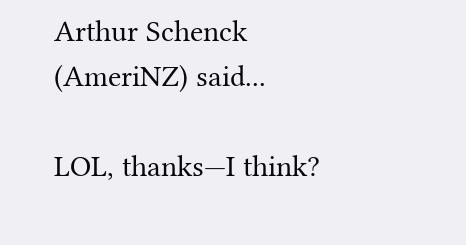Arthur Schenck (AmeriNZ) said...

LOL, thanks—I think?